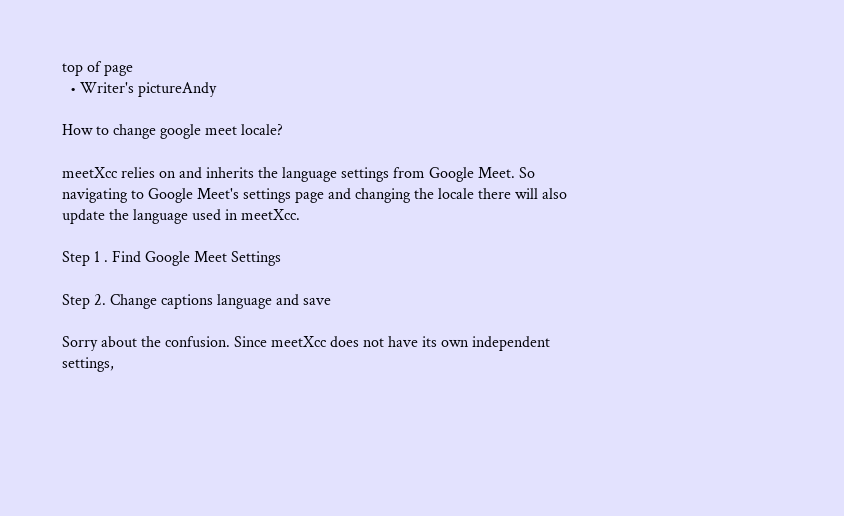top of page
  • Writer's pictureAndy

How to change google meet locale?

meetXcc relies on and inherits the language settings from Google Meet. So navigating to Google Meet's settings page and changing the locale there will also update the language used in meetXcc.

Step 1 . Find Google Meet Settings

Step 2. Change captions language and save

Sorry about the confusion. Since meetXcc does not have its own independent settings,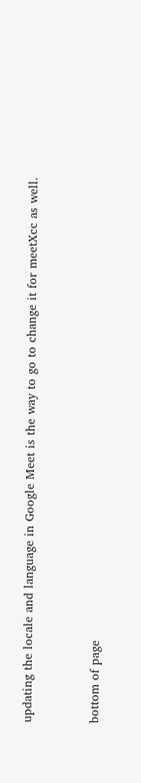updating the locale and language in Google Meet is the way to go to change it for meetXcc as well.


bottom of page